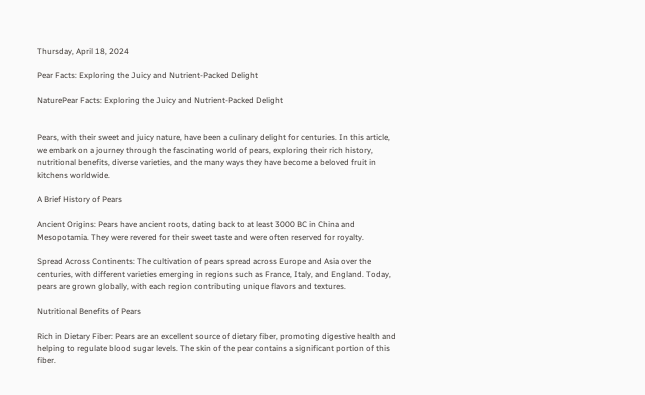Thursday, April 18, 2024

Pear Facts: Exploring the Juicy and Nutrient-Packed Delight

NaturePear Facts: Exploring the Juicy and Nutrient-Packed Delight


Pears, with their sweet and juicy nature, have been a culinary delight for centuries. In this article, we embark on a journey through the fascinating world of pears, exploring their rich history, nutritional benefits, diverse varieties, and the many ways they have become a beloved fruit in kitchens worldwide.

A Brief History of Pears

Ancient Origins: Pears have ancient roots, dating back to at least 3000 BC in China and Mesopotamia. They were revered for their sweet taste and were often reserved for royalty.

Spread Across Continents: The cultivation of pears spread across Europe and Asia over the centuries, with different varieties emerging in regions such as France, Italy, and England. Today, pears are grown globally, with each region contributing unique flavors and textures.

Nutritional Benefits of Pears

Rich in Dietary Fiber: Pears are an excellent source of dietary fiber, promoting digestive health and helping to regulate blood sugar levels. The skin of the pear contains a significant portion of this fiber.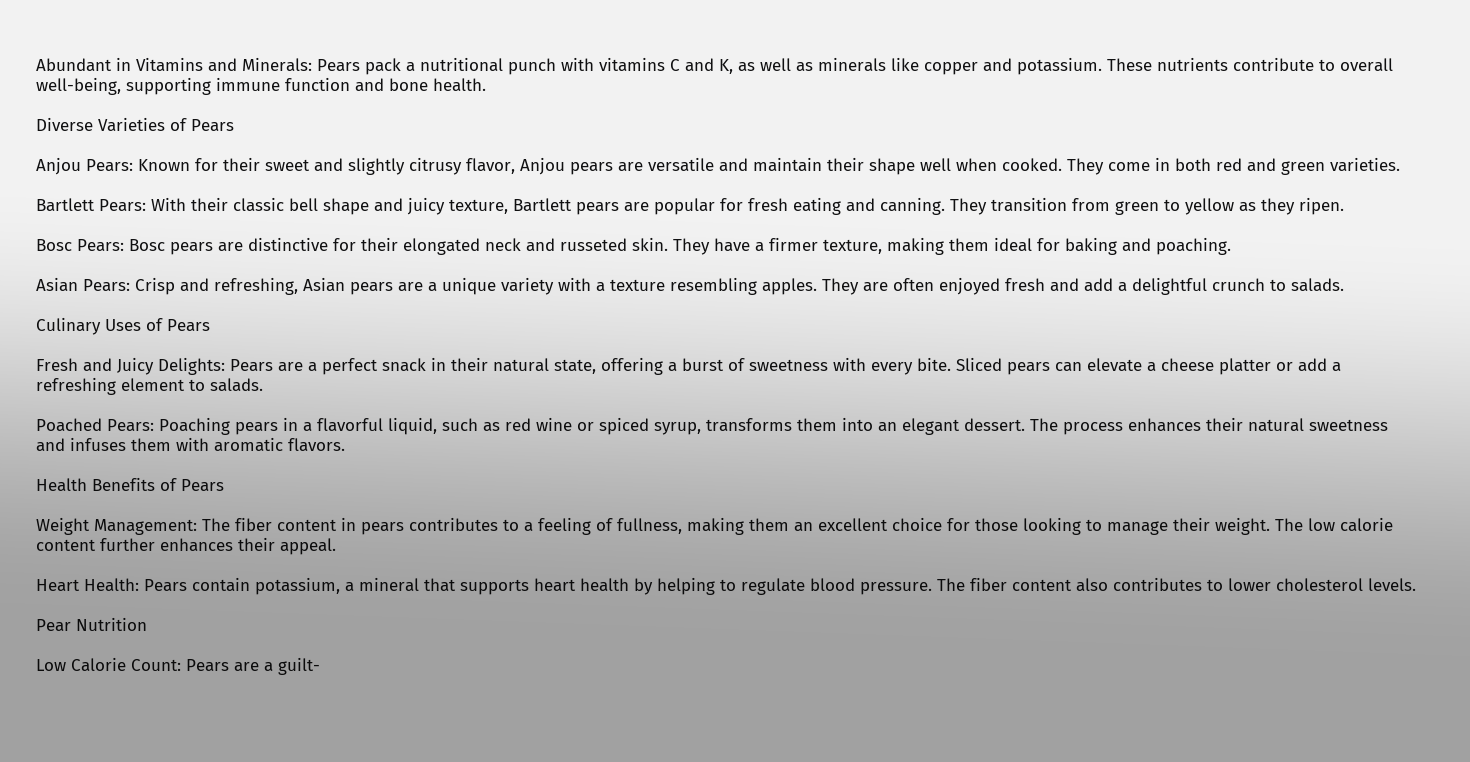Abundant in Vitamins and Minerals: Pears pack a nutritional punch with vitamins C and K, as well as minerals like copper and potassium. These nutrients contribute to overall well-being, supporting immune function and bone health.

Diverse Varieties of Pears

Anjou Pears: Known for their sweet and slightly citrusy flavor, Anjou pears are versatile and maintain their shape well when cooked. They come in both red and green varieties.

Bartlett Pears: With their classic bell shape and juicy texture, Bartlett pears are popular for fresh eating and canning. They transition from green to yellow as they ripen.

Bosc Pears: Bosc pears are distinctive for their elongated neck and russeted skin. They have a firmer texture, making them ideal for baking and poaching.

Asian Pears: Crisp and refreshing, Asian pears are a unique variety with a texture resembling apples. They are often enjoyed fresh and add a delightful crunch to salads.

Culinary Uses of Pears

Fresh and Juicy Delights: Pears are a perfect snack in their natural state, offering a burst of sweetness with every bite. Sliced pears can elevate a cheese platter or add a refreshing element to salads.

Poached Pears: Poaching pears in a flavorful liquid, such as red wine or spiced syrup, transforms them into an elegant dessert. The process enhances their natural sweetness and infuses them with aromatic flavors.

Health Benefits of Pears

Weight Management: The fiber content in pears contributes to a feeling of fullness, making them an excellent choice for those looking to manage their weight. The low calorie content further enhances their appeal.

Heart Health: Pears contain potassium, a mineral that supports heart health by helping to regulate blood pressure. The fiber content also contributes to lower cholesterol levels.

Pear Nutrition

Low Calorie Count: Pears are a guilt-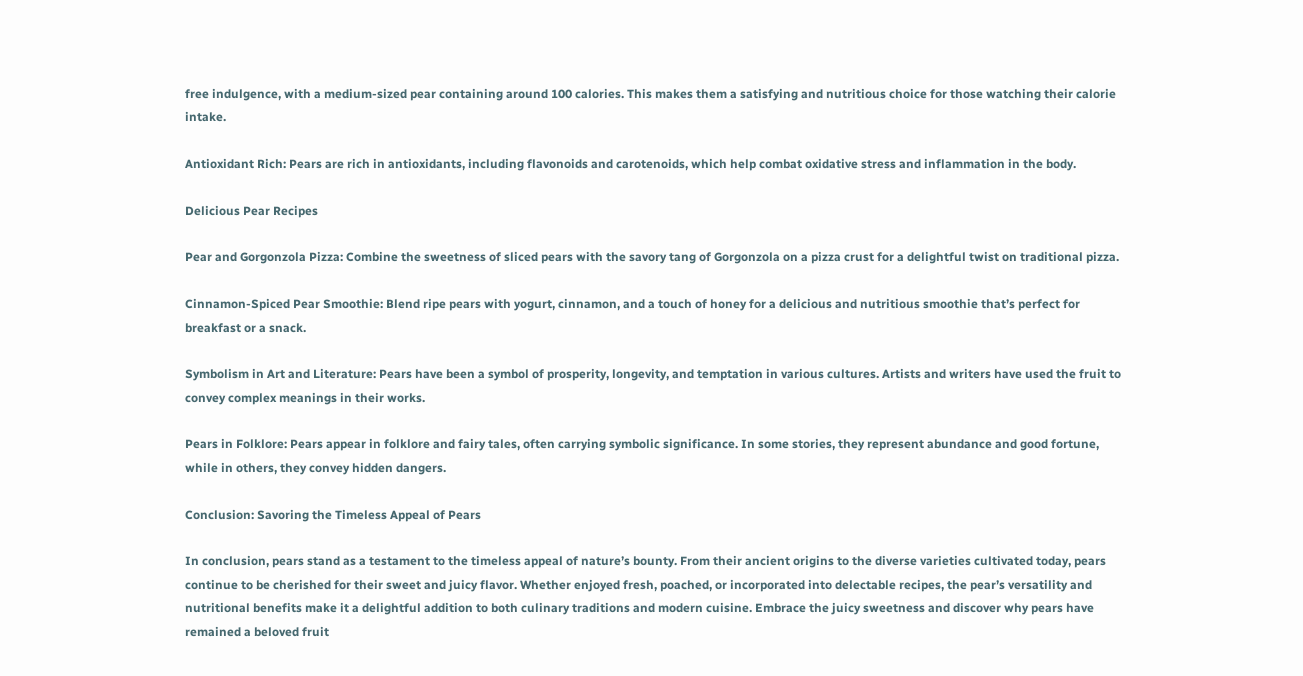free indulgence, with a medium-sized pear containing around 100 calories. This makes them a satisfying and nutritious choice for those watching their calorie intake.

Antioxidant Rich: Pears are rich in antioxidants, including flavonoids and carotenoids, which help combat oxidative stress and inflammation in the body.

Delicious Pear Recipes

Pear and Gorgonzola Pizza: Combine the sweetness of sliced pears with the savory tang of Gorgonzola on a pizza crust for a delightful twist on traditional pizza.

Cinnamon-Spiced Pear Smoothie: Blend ripe pears with yogurt, cinnamon, and a touch of honey for a delicious and nutritious smoothie that’s perfect for breakfast or a snack.

Symbolism in Art and Literature: Pears have been a symbol of prosperity, longevity, and temptation in various cultures. Artists and writers have used the fruit to convey complex meanings in their works.

Pears in Folklore: Pears appear in folklore and fairy tales, often carrying symbolic significance. In some stories, they represent abundance and good fortune, while in others, they convey hidden dangers.

Conclusion: Savoring the Timeless Appeal of Pears

In conclusion, pears stand as a testament to the timeless appeal of nature’s bounty. From their ancient origins to the diverse varieties cultivated today, pears continue to be cherished for their sweet and juicy flavor. Whether enjoyed fresh, poached, or incorporated into delectable recipes, the pear’s versatility and nutritional benefits make it a delightful addition to both culinary traditions and modern cuisine. Embrace the juicy sweetness and discover why pears have remained a beloved fruit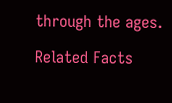through the ages.

Related Facts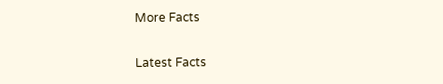More Facts

Latest Facts